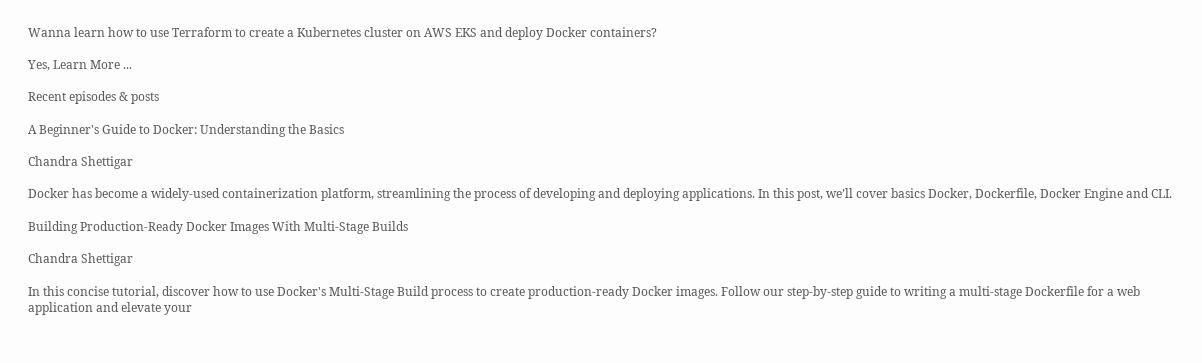Wanna learn how to use Terraform to create a Kubernetes cluster on AWS EKS and deploy Docker containers?

Yes, Learn More ...

Recent episodes & posts

A Beginner's Guide to Docker: Understanding the Basics

Chandra Shettigar

Docker has become a widely-used containerization platform, streamlining the process of developing and deploying applications. In this post, we’ll cover basics Docker, Dockerfile, Docker Engine and CLI.

Building Production-Ready Docker Images With Multi-Stage Builds

Chandra Shettigar

In this concise tutorial, discover how to use Docker's Multi-Stage Build process to create production-ready Docker images. Follow our step-by-step guide to writing a multi-stage Dockerfile for a web application and elevate your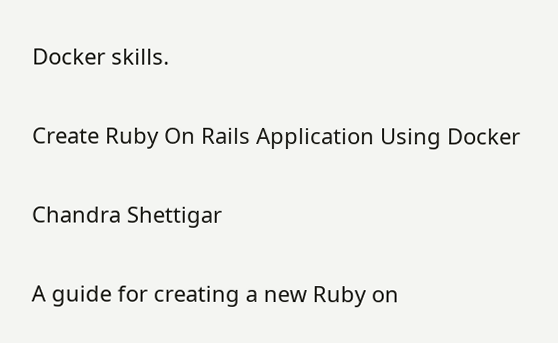Docker skills.

Create Ruby On Rails Application Using Docker

Chandra Shettigar

A guide for creating a new Ruby on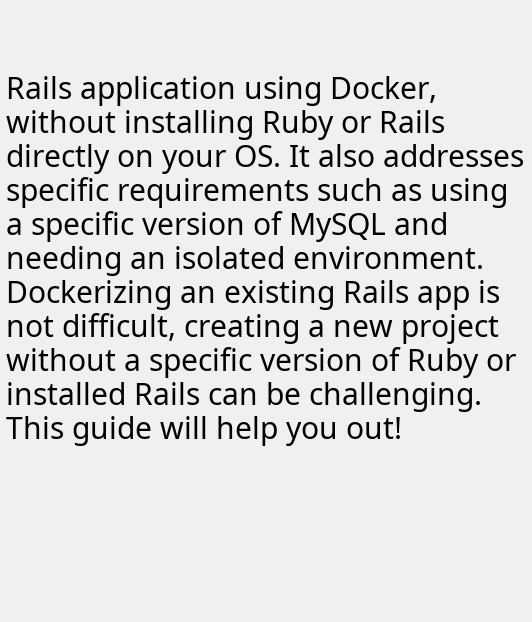Rails application using Docker, without installing Ruby or Rails directly on your OS. It also addresses specific requirements such as using a specific version of MySQL and needing an isolated environment. Dockerizing an existing Rails app is not difficult, creating a new project without a specific version of Ruby or installed Rails can be challenging. This guide will help you out!